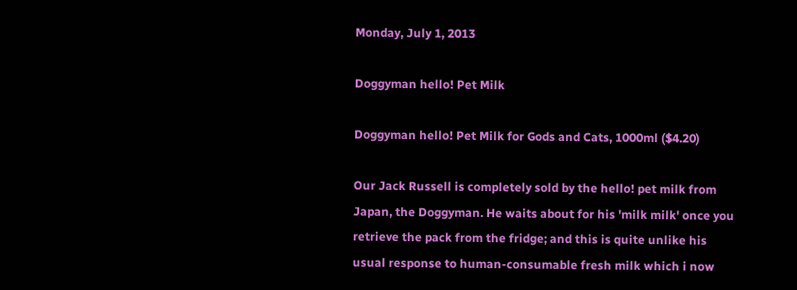Monday, July 1, 2013

Doggyman hello! Pet Milk

Doggyman hello! Pet Milk for Gods and Cats, 1000ml ($4.20)

Our Jack Russell is completely sold by the hello! pet milk from Japan, the Doggyman. He waits about for his 'milk milk' once you retrieve the pack from the fridge; and this is quite unlike his usual response to human-consumable fresh milk which i now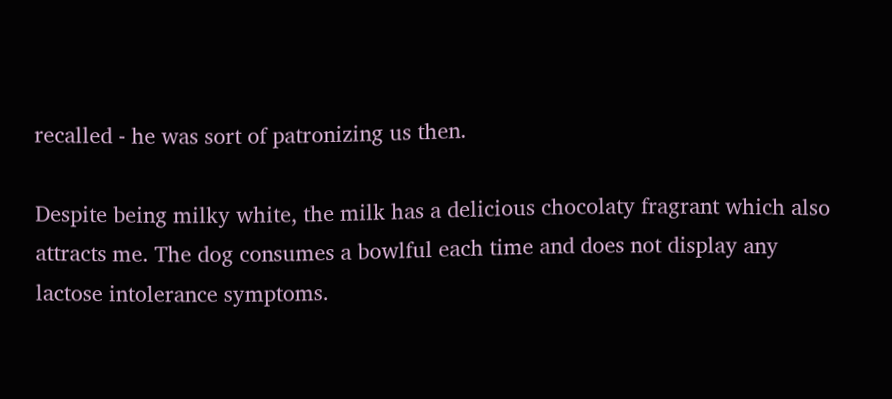recalled - he was sort of patronizing us then.

Despite being milky white, the milk has a delicious chocolaty fragrant which also attracts me. The dog consumes a bowlful each time and does not display any lactose intolerance symptoms.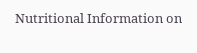Nutritional Information on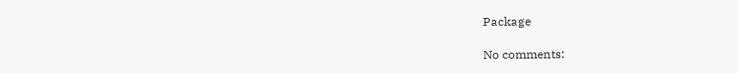Package

No comments: